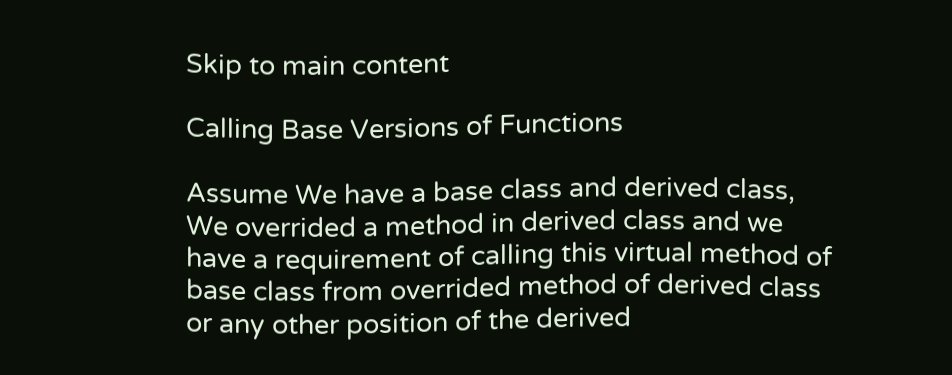Skip to main content

Calling Base Versions of Functions

Assume We have a base class and derived class, We overrided a method in derived class and we have a requirement of calling this virtual method of base class from overrided method of derived class or any other position of the derived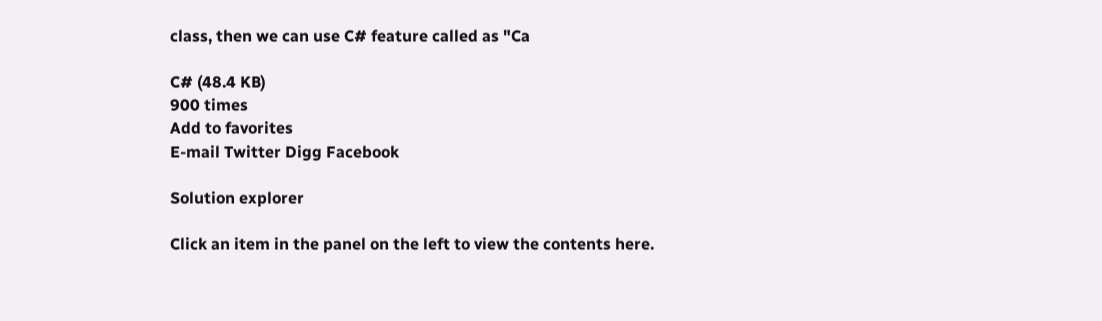class, then we can use C# feature called as "Ca

C# (48.4 KB)
900 times
Add to favorites
E-mail Twitter Digg Facebook

Solution explorer

Click an item in the panel on the left to view the contents here.